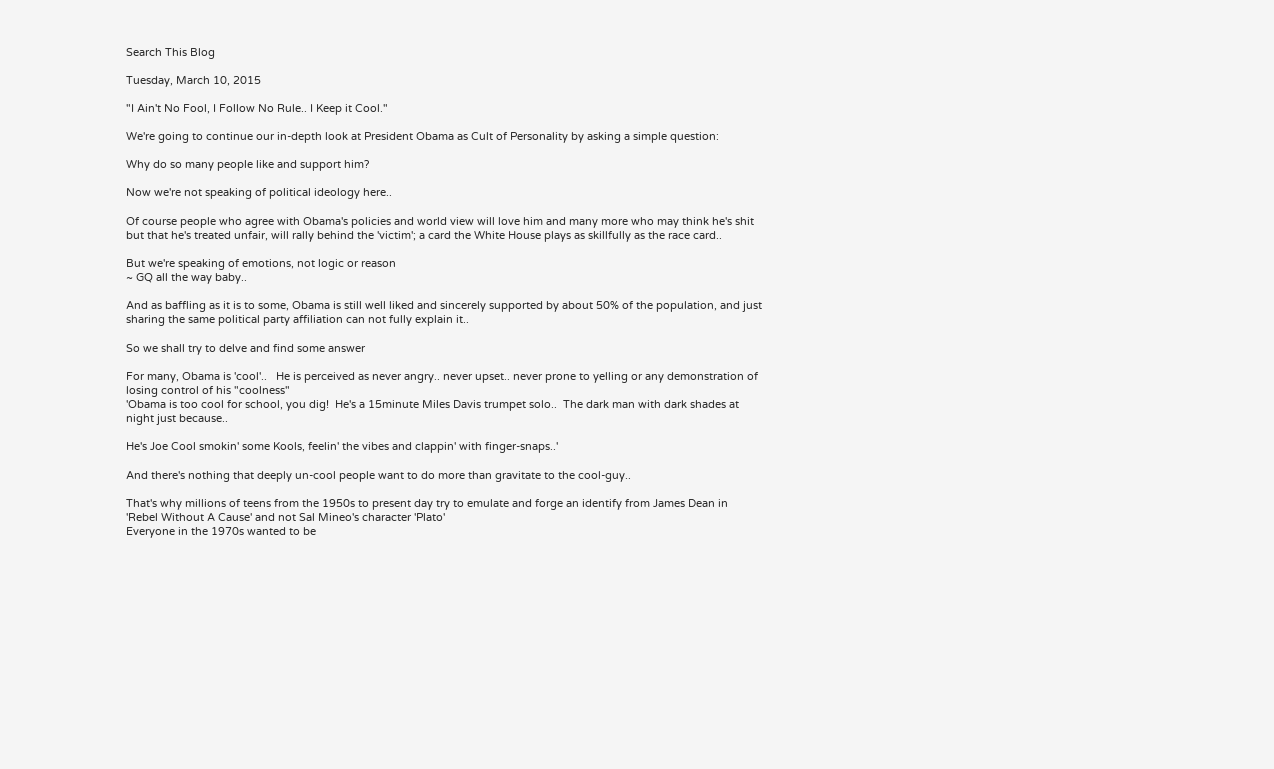Search This Blog

Tuesday, March 10, 2015

"I Ain't No Fool, I Follow No Rule.. I Keep it Cool."

We're going to continue our in-depth look at President Obama as Cult of Personality by asking a simple question:

Why do so many people like and support him?

Now we're not speaking of political ideology here..

Of course people who agree with Obama's policies and world view will love him and many more who may think he's shit but that he's treated unfair, will rally behind the 'victim'; a card the White House plays as skillfully as the race card..

But we're speaking of emotions, not logic or reason
~ GQ all the way baby..

And as baffling as it is to some, Obama is still well liked and sincerely supported by about 50% of the population, and just sharing the same political party affiliation can not fully explain it..

So we shall try to delve and find some answer

For many, Obama is 'cool'..   He is perceived as never angry.. never upset.. never prone to yelling or any demonstration of losing control of his "coolness"
'Obama is too cool for school, you dig!  He's a 15minute Miles Davis trumpet solo..  The dark man with dark shades at night just because..

He's Joe Cool smokin' some Kools, feelin' the vibes and clappin' with finger-snaps..'

And there's nothing that deeply un-cool people want to do more than gravitate to the cool-guy..

That's why millions of teens from the 1950s to present day try to emulate and forge an identify from James Dean in 'Rebel Without A Cause' and not Sal Mineo's character 'Plato'
Everyone in the 1970s wanted to be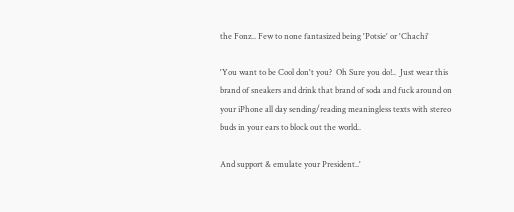the Fonz.. Few to none fantasized being 'Potsie' or 'Chachi'

'You want to be Cool don't you?  Oh Sure you do!..  Just wear this brand of sneakers and drink that brand of soda and fuck around on your iPhone all day sending/reading meaningless texts with stereo buds in your ears to block out the world..

And support & emulate your President..'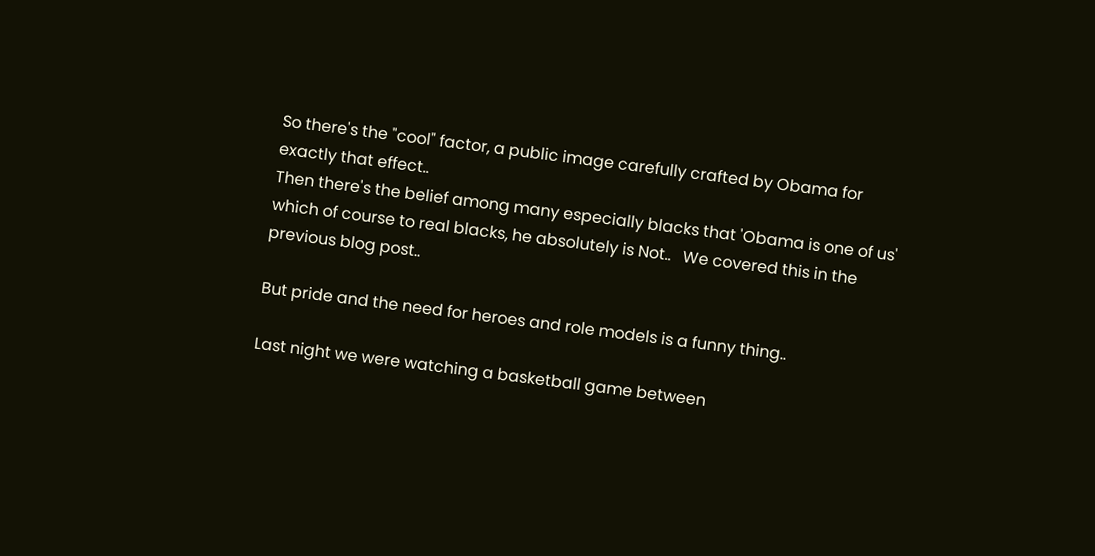So there's the "cool" factor, a public image carefully crafted by Obama for exactly that effect..
Then there's the belief among many especially blacks that 'Obama is one of us' which of course to real blacks, he absolutely is Not..   We covered this in the previous blog post..

But pride and the need for heroes and role models is a funny thing..

Last night we were watching a basketball game between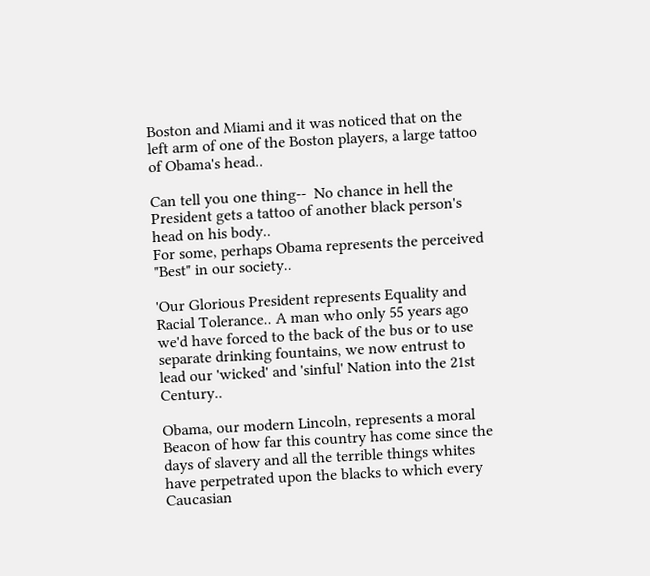Boston and Miami and it was noticed that on the left arm of one of the Boston players, a large tattoo of Obama's head..

Can tell you one thing--  No chance in hell the President gets a tattoo of another black person's head on his body..
For some, perhaps Obama represents the perceived "Best" in our society..

'Our Glorious President represents Equality and Racial Tolerance.. A man who only 55 years ago we'd have forced to the back of the bus or to use separate drinking fountains, we now entrust to lead our 'wicked' and 'sinful' Nation into the 21st Century..

Obama, our modern Lincoln, represents a moral Beacon of how far this country has come since the days of slavery and all the terrible things whites have perpetrated upon the blacks to which every Caucasian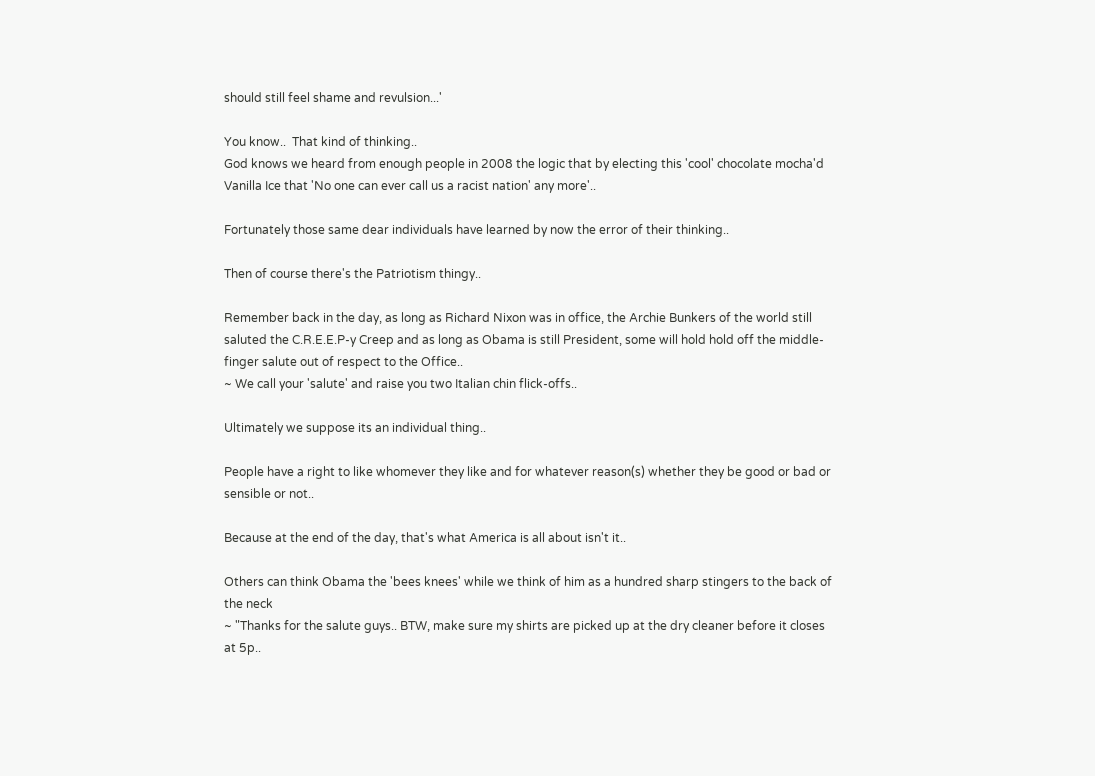should still feel shame and revulsion...'

You know..  That kind of thinking..
God knows we heard from enough people in 2008 the logic that by electing this 'cool' chocolate mocha'd Vanilla Ice that 'No one can ever call us a racist nation' any more'..

Fortunately those same dear individuals have learned by now the error of their thinking..

Then of course there's the Patriotism thingy..

Remember back in the day, as long as Richard Nixon was in office, the Archie Bunkers of the world still saluted the C.R.E.E.P-y Creep and as long as Obama is still President, some will hold hold off the middle-finger salute out of respect to the Office..
~ We call your 'salute' and raise you two Italian chin flick-offs..

Ultimately we suppose its an individual thing..

People have a right to like whomever they like and for whatever reason(s) whether they be good or bad or sensible or not..

Because at the end of the day, that's what America is all about isn't it..

Others can think Obama the 'bees knees' while we think of him as a hundred sharp stingers to the back of the neck
~ "Thanks for the salute guys.. BTW, make sure my shirts are picked up at the dry cleaner before it closes at 5p..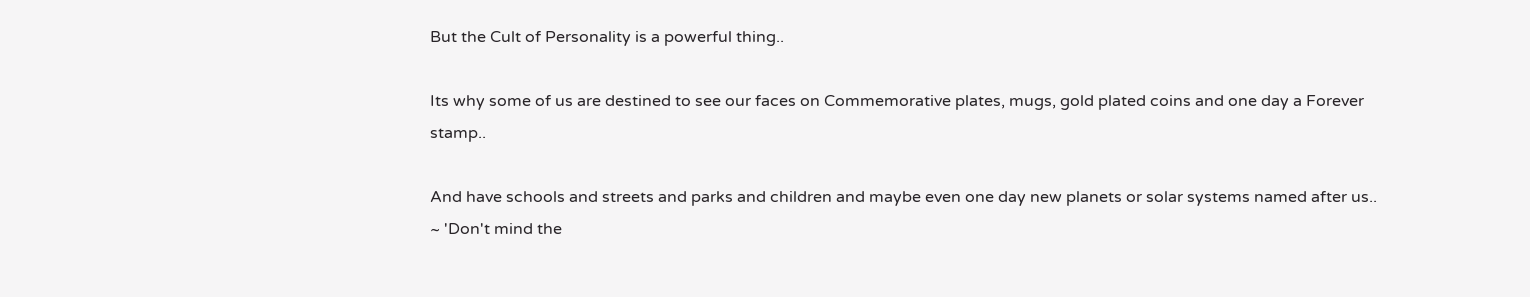But the Cult of Personality is a powerful thing..

Its why some of us are destined to see our faces on Commemorative plates, mugs, gold plated coins and one day a Forever stamp..

And have schools and streets and parks and children and maybe even one day new planets or solar systems named after us..
~ 'Don't mind the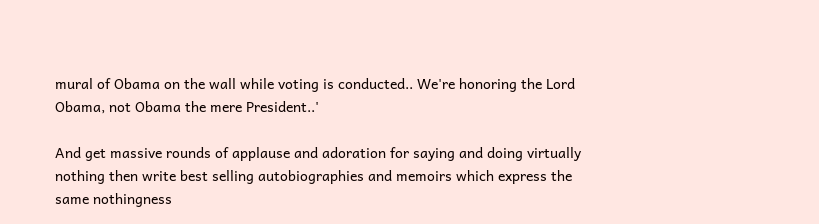mural of Obama on the wall while voting is conducted.. We're honoring the Lord Obama, not Obama the mere President..'

And get massive rounds of applause and adoration for saying and doing virtually nothing then write best selling autobiographies and memoirs which express the same nothingness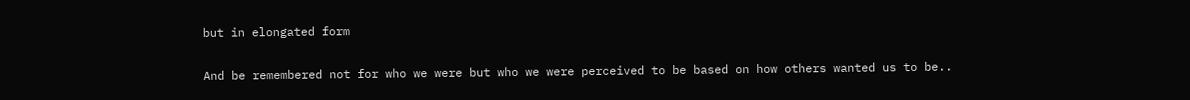but in elongated form

And be remembered not for who we were but who we were perceived to be based on how others wanted us to be..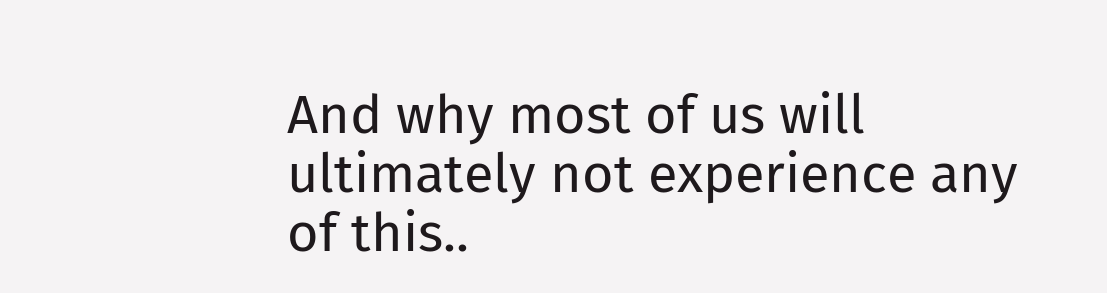And why most of us will ultimately not experience any of this..